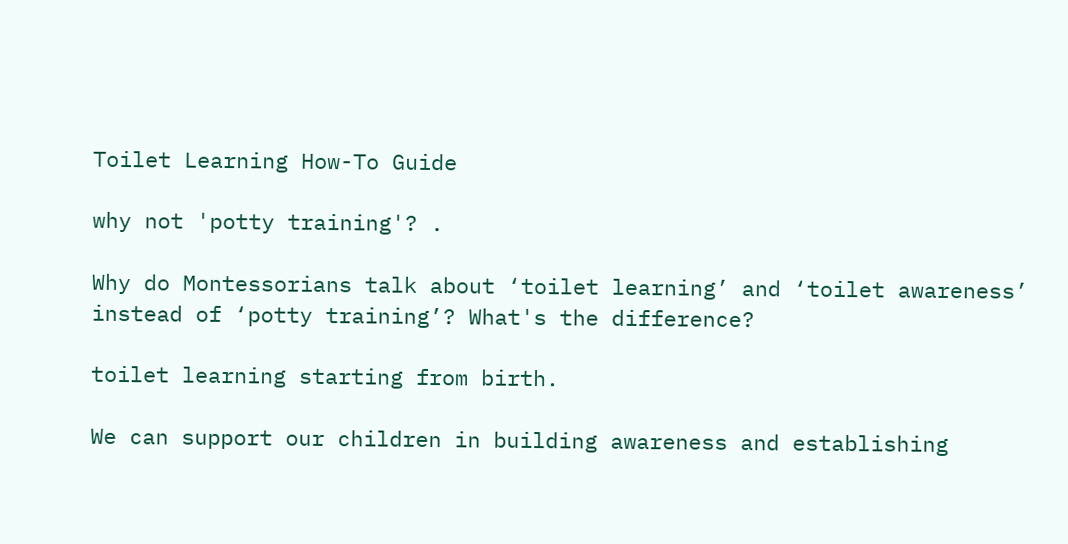Toilet Learning How-To Guide

why not 'potty training'? .

Why do Montessorians talk about ‘toilet learning’ and ‘toilet awareness’ instead of ‘potty training’? What's the difference?

toilet learning starting from birth.

We can support our children in building awareness and establishing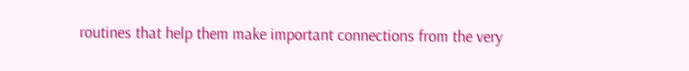routines that help them make important connections from the very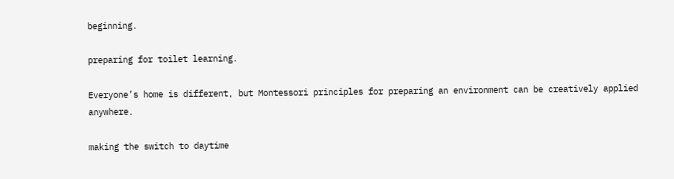beginning.

preparing for toilet learning.

Everyone’s home is different, but Montessori principles for preparing an environment can be creatively applied anywhere.

making the switch to daytime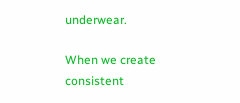underwear.

When we create consistent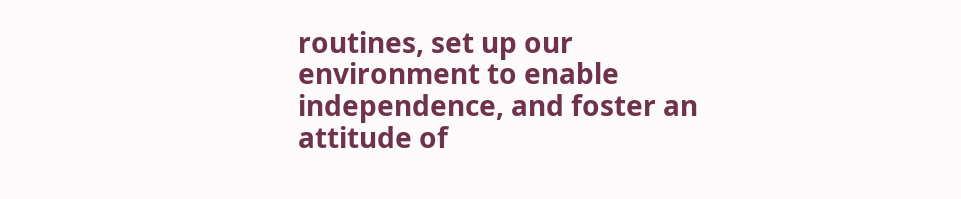routines, set up our environment to enable independence, and foster an attitude of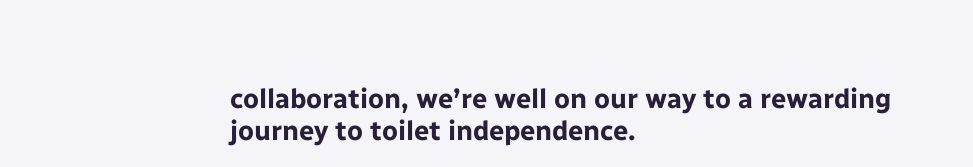collaboration, we’re well on our way to a rewarding journey to toilet independence.